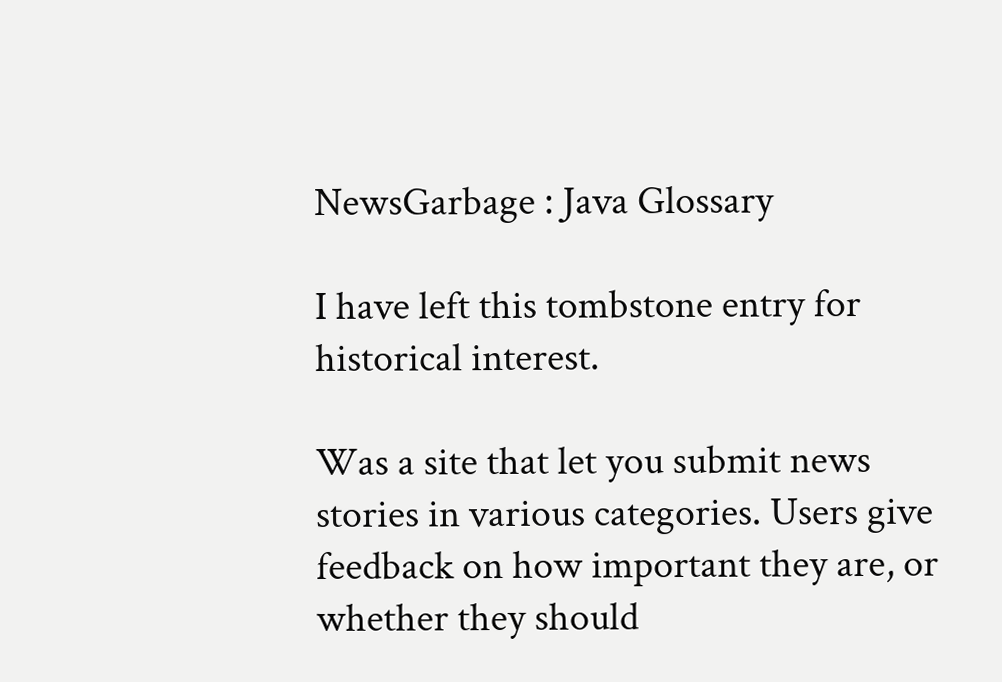NewsGarbage : Java Glossary

I have left this tombstone entry for historical interest.

Was a site that let you submit news stories in various categories. Users give feedback on how important they are, or whether they should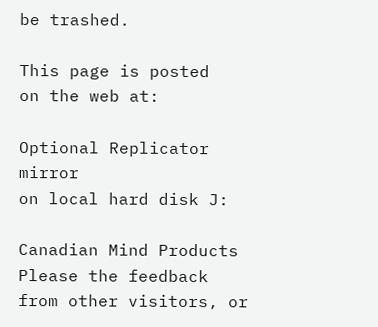be trashed.

This page is posted
on the web at:

Optional Replicator mirror
on local hard disk J:

Canadian Mind Products
Please the feedback from other visitors, or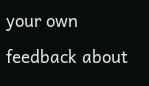your own feedback about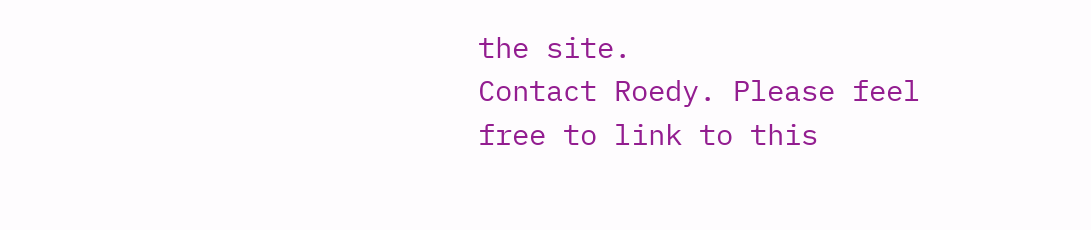the site.
Contact Roedy. Please feel free to link to this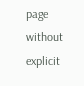page without explicit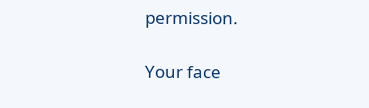permission.

Your face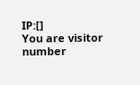IP:[]
You are visitor number